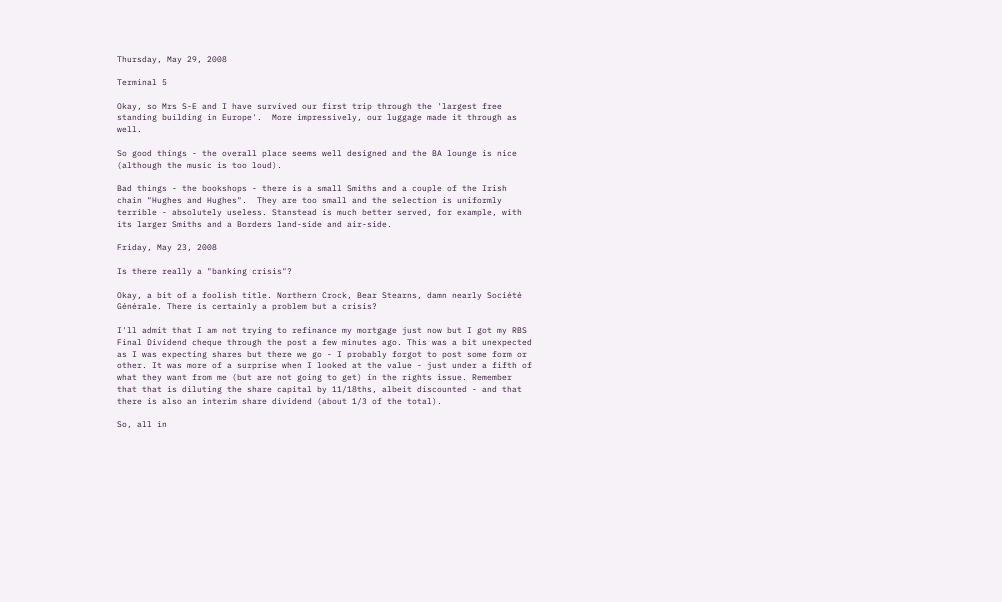Thursday, May 29, 2008

Terminal 5

Okay, so Mrs S-E and I have survived our first trip through the 'largest free standing building in Europe'.  More impressively, our luggage made it through as well.

So good things - the overall place seems well designed and the BA lounge is nice (although the music is too loud).

Bad things - the bookshops - there is a small Smiths and a couple of the Irish chain "Hughes and Hughes".  They are too small and the selection is uniformly terrible - absolutely useless. Stanstead is much better served, for example, with its larger Smiths and a Borders land-side and air-side.

Friday, May 23, 2008

Is there really a "banking crisis"?

Okay, a bit of a foolish title. Northern Crock, Bear Stearns, damn nearly Société Générale. There is certainly a problem but a crisis?

I'll admit that I am not trying to refinance my mortgage just now but I got my RBS Final Dividend cheque through the post a few minutes ago. This was a bit unexpected as I was expecting shares but there we go - I probably forgot to post some form or other. It was more of a surprise when I looked at the value - just under a fifth of what they want from me (but are not going to get) in the rights issue. Remember that that is diluting the share capital by 11/18ths, albeit discounted - and that there is also an interim share dividend (about 1/3 of the total).

So, all in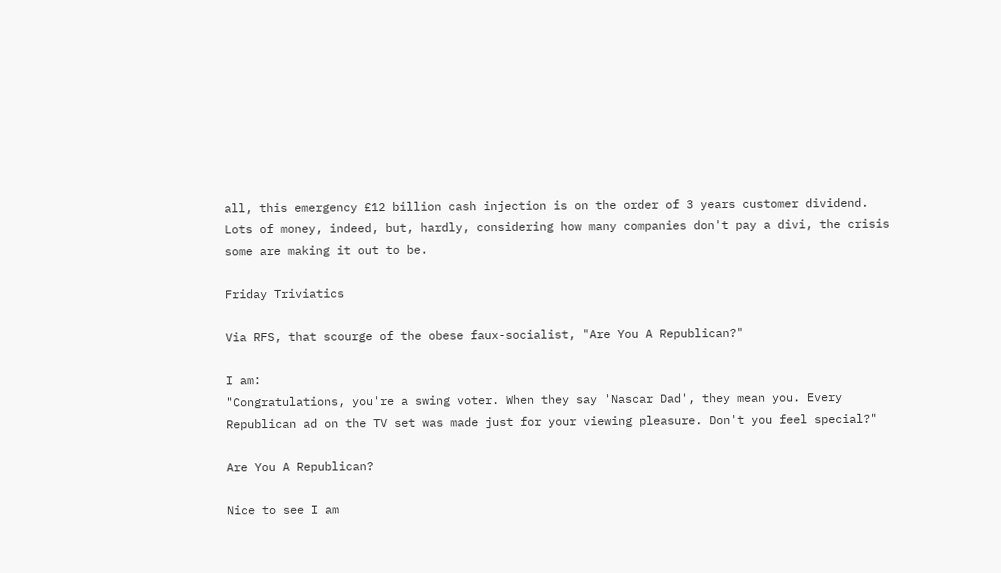all, this emergency £12 billion cash injection is on the order of 3 years customer dividend. Lots of money, indeed, but, hardly, considering how many companies don't pay a divi, the crisis some are making it out to be.

Friday Triviatics

Via RFS, that scourge of the obese faux-socialist, "Are You A Republican?"

I am:
"Congratulations, you're a swing voter. When they say 'Nascar Dad', they mean you. Every Republican ad on the TV set was made just for your viewing pleasure. Don't you feel special?"

Are You A Republican?

Nice to see I am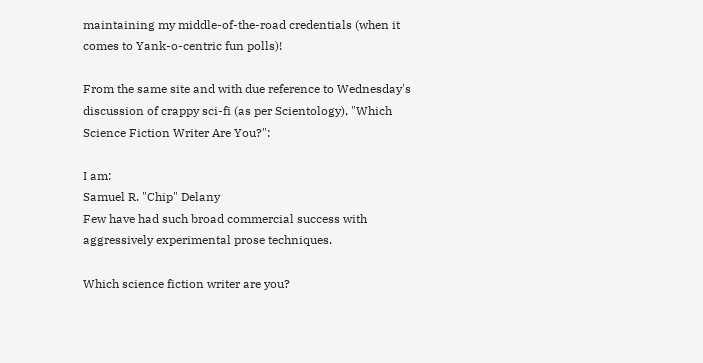maintaining my middle-of-the-road credentials (when it comes to Yank-o-centric fun polls)!

From the same site and with due reference to Wednesday's discussion of crappy sci-fi (as per Scientology), "Which Science Fiction Writer Are You?":

I am:
Samuel R. "Chip" Delany
Few have had such broad commercial success with aggressively experimental prose techniques.

Which science fiction writer are you?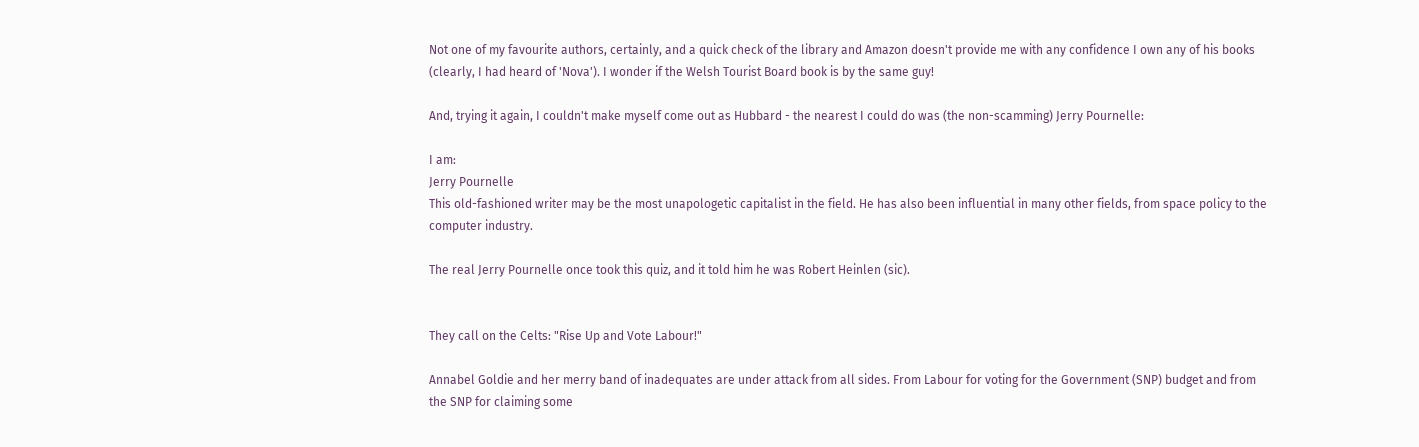Not one of my favourite authors, certainly, and a quick check of the library and Amazon doesn't provide me with any confidence I own any of his books (clearly, I had heard of 'Nova'). I wonder if the Welsh Tourist Board book is by the same guy!

And, trying it again, I couldn't make myself come out as Hubbard - the nearest I could do was (the non-scamming) Jerry Pournelle:

I am:
Jerry Pournelle
This old-fashioned writer may be the most unapologetic capitalist in the field. He has also been influential in many other fields, from space policy to the computer industry.

The real Jerry Pournelle once took this quiz, and it told him he was Robert Heinlen (sic).


They call on the Celts: "Rise Up and Vote Labour!"

Annabel Goldie and her merry band of inadequates are under attack from all sides. From Labour for voting for the Government (SNP) budget and from the SNP for claiming some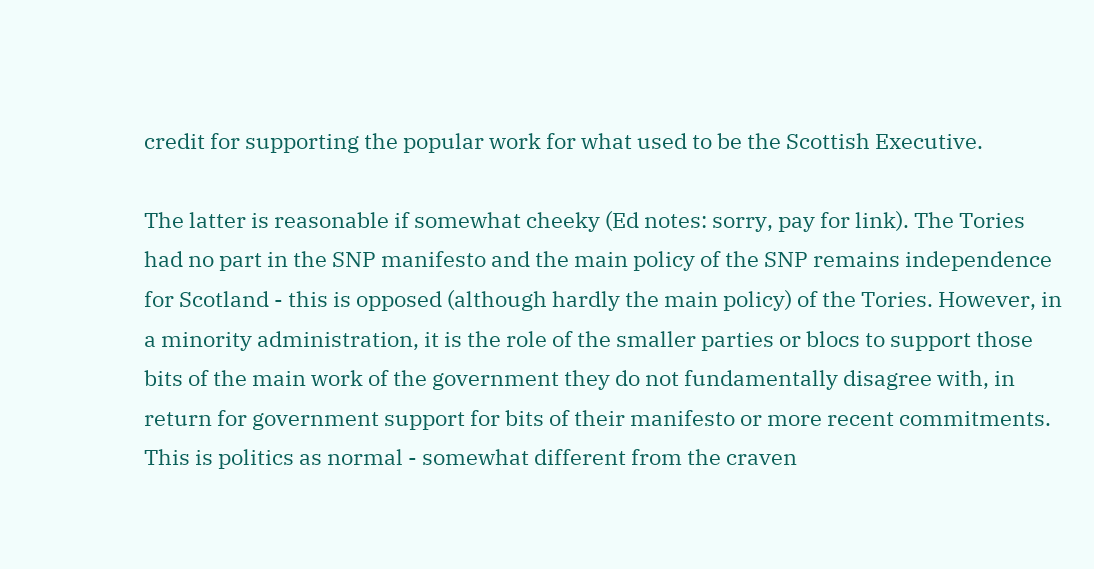credit for supporting the popular work for what used to be the Scottish Executive.

The latter is reasonable if somewhat cheeky (Ed notes: sorry, pay for link). The Tories had no part in the SNP manifesto and the main policy of the SNP remains independence for Scotland - this is opposed (although hardly the main policy) of the Tories. However, in a minority administration, it is the role of the smaller parties or blocs to support those bits of the main work of the government they do not fundamentally disagree with, in return for government support for bits of their manifesto or more recent commitments. This is politics as normal - somewhat different from the craven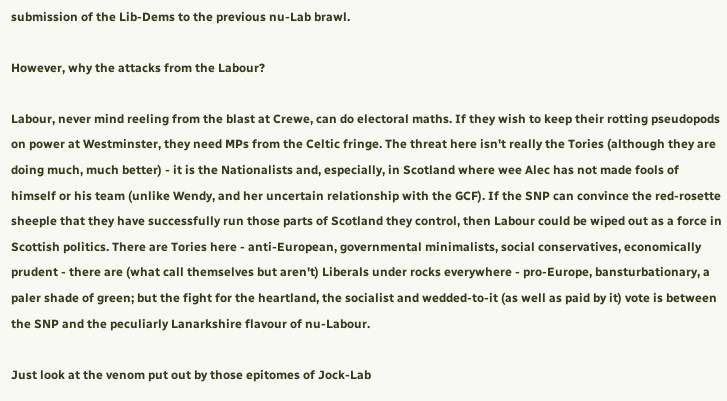submission of the Lib-Dems to the previous nu-Lab brawl.

However, why the attacks from the Labour?

Labour, never mind reeling from the blast at Crewe, can do electoral maths. If they wish to keep their rotting pseudopods on power at Westminster, they need MPs from the Celtic fringe. The threat here isn't really the Tories (although they are doing much, much better) - it is the Nationalists and, especially, in Scotland where wee Alec has not made fools of himself or his team (unlike Wendy, and her uncertain relationship with the GCF). If the SNP can convince the red-rosette sheeple that they have successfully run those parts of Scotland they control, then Labour could be wiped out as a force in Scottish politics. There are Tories here - anti-European, governmental minimalists, social conservatives, economically prudent - there are (what call themselves but aren't) Liberals under rocks everywhere - pro-Europe, bansturbationary, a paler shade of green; but the fight for the heartland, the socialist and wedded-to-it (as well as paid by it) vote is between the SNP and the peculiarly Lanarkshire flavour of nu-Labour.

Just look at the venom put out by those epitomes of Jock-Lab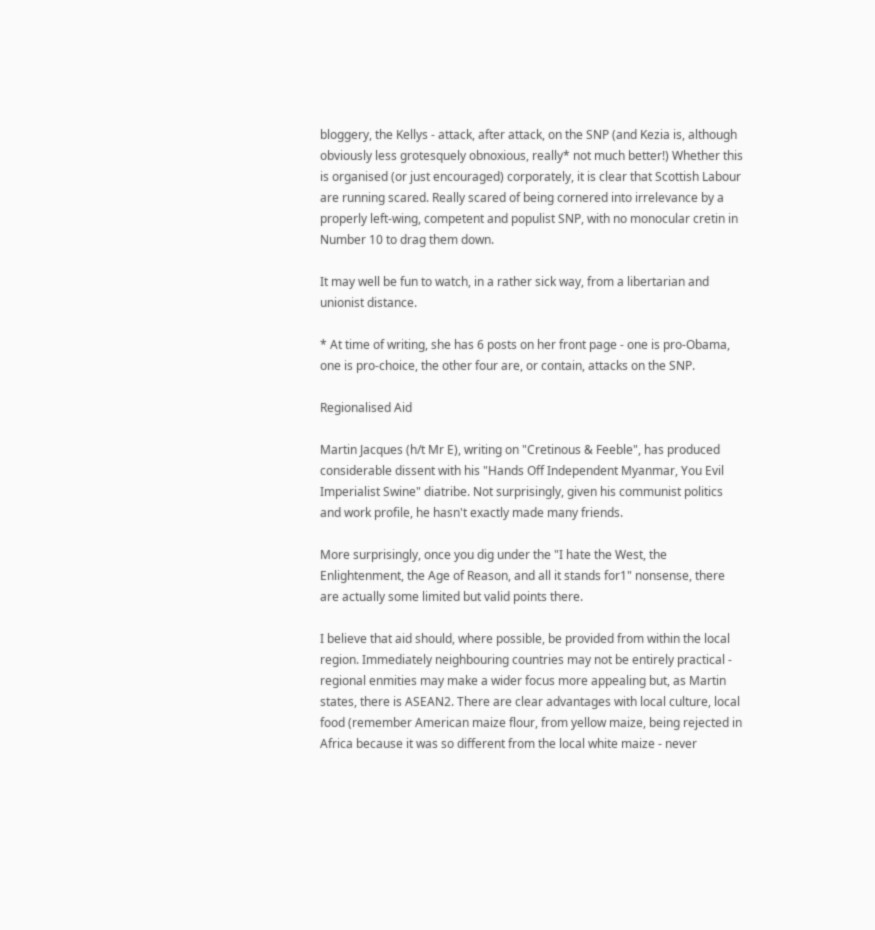bloggery, the Kellys - attack, after attack, on the SNP (and Kezia is, although obviously less grotesquely obnoxious, really* not much better!) Whether this is organised (or just encouraged) corporately, it is clear that Scottish Labour are running scared. Really scared of being cornered into irrelevance by a properly left-wing, competent and populist SNP, with no monocular cretin in Number 10 to drag them down.

It may well be fun to watch, in a rather sick way, from a libertarian and unionist distance.

* At time of writing, she has 6 posts on her front page - one is pro-Obama, one is pro-choice, the other four are, or contain, attacks on the SNP.

Regionalised Aid

Martin Jacques (h/t Mr E), writing on "Cretinous & Feeble", has produced considerable dissent with his "Hands Off Independent Myanmar, You Evil Imperialist Swine" diatribe. Not surprisingly, given his communist politics and work profile, he hasn't exactly made many friends.

More surprisingly, once you dig under the "I hate the West, the Enlightenment, the Age of Reason, and all it stands for1" nonsense, there are actually some limited but valid points there.

I believe that aid should, where possible, be provided from within the local region. Immediately neighbouring countries may not be entirely practical - regional enmities may make a wider focus more appealing but, as Martin states, there is ASEAN2. There are clear advantages with local culture, local food (remember American maize flour, from yellow maize, being rejected in Africa because it was so different from the local white maize - never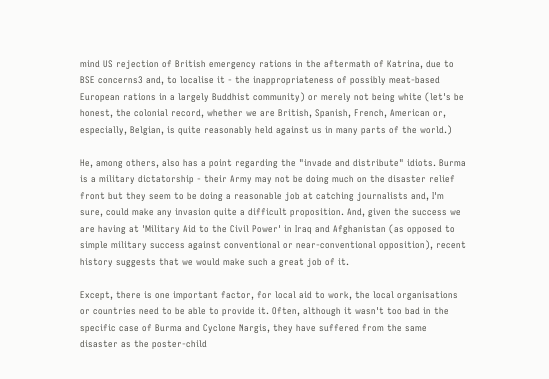mind US rejection of British emergency rations in the aftermath of Katrina, due to BSE concerns3 and, to localise it - the inappropriateness of possibly meat-based European rations in a largely Buddhist community) or merely not being white (let's be honest, the colonial record, whether we are British, Spanish, French, American or, especially, Belgian, is quite reasonably held against us in many parts of the world.)

He, among others, also has a point regarding the "invade and distribute" idiots. Burma is a military dictatorship - their Army may not be doing much on the disaster relief front but they seem to be doing a reasonable job at catching journalists and, I'm sure, could make any invasion quite a difficult proposition. And, given the success we are having at 'Military Aid to the Civil Power' in Iraq and Afghanistan (as opposed to simple military success against conventional or near-conventional opposition), recent history suggests that we would make such a great job of it.

Except, there is one important factor, for local aid to work, the local organisations or countries need to be able to provide it. Often, although it wasn't too bad in the specific case of Burma and Cyclone Nargis, they have suffered from the same disaster as the poster-child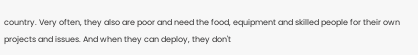country. Very often, they also are poor and need the food, equipment and skilled people for their own projects and issues. And when they can deploy, they don't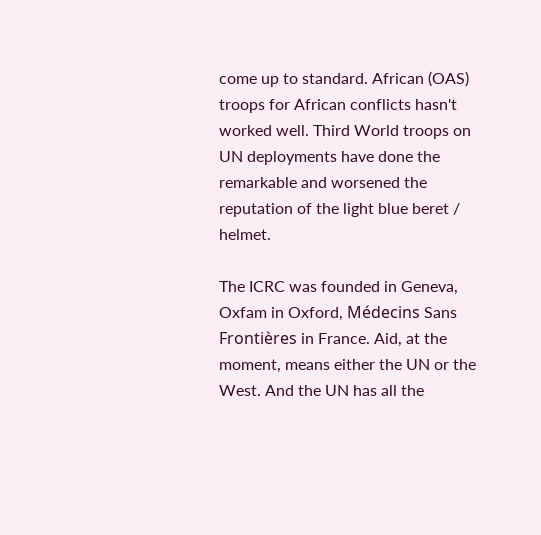come up to standard. African (OAS) troops for African conflicts hasn't worked well. Third World troops on UN deployments have done the remarkable and worsened the reputation of the light blue beret / helmet.

The ICRC was founded in Geneva, Oxfam in Oxford, Médecins Sans Frontières in France. Aid, at the moment, means either the UN or the West. And the UN has all the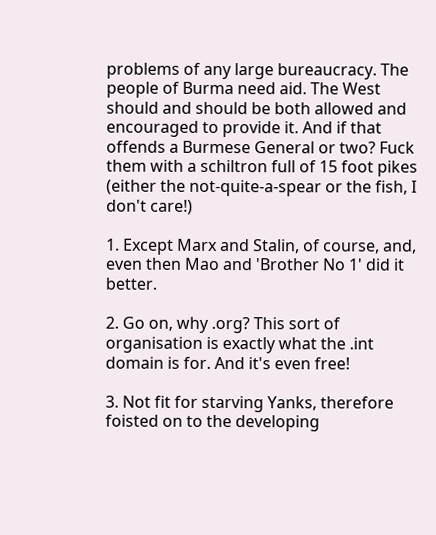problems of any large bureaucracy. The people of Burma need aid. The West should and should be both allowed and encouraged to provide it. And if that offends a Burmese General or two? Fuck them with a schiltron full of 15 foot pikes (either the not-quite-a-spear or the fish, I don't care!)

1. Except Marx and Stalin, of course, and, even then Mao and 'Brother No 1' did it better.

2. Go on, why .org? This sort of organisation is exactly what the .int domain is for. And it's even free!

3. Not fit for starving Yanks, therefore foisted on to the developing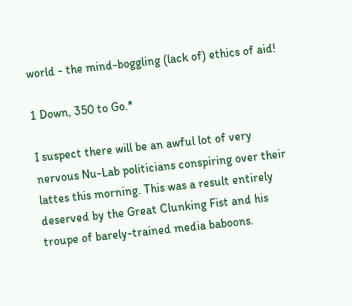world - the mind-boggling (lack of) ethics of aid!

1 Down, 350 to Go.*

I suspect there will be an awful lot of very nervous Nu-Lab politicians conspiring over their lattes this morning. This was a result entirely deserved by the Great Clunking Fist and his troupe of barely-trained media baboons.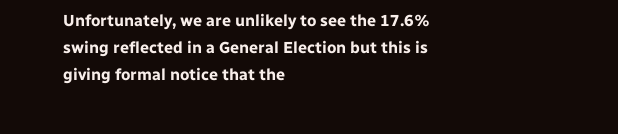Unfortunately, we are unlikely to see the 17.6% swing reflected in a General Election but this is giving formal notice that the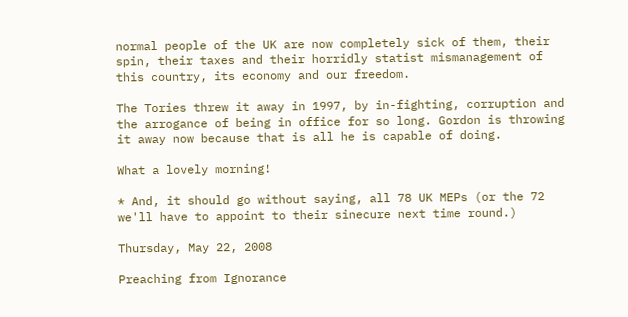normal people of the UK are now completely sick of them, their spin, their taxes and their horridly statist mismanagement of this country, its economy and our freedom.

The Tories threw it away in 1997, by in-fighting, corruption and the arrogance of being in office for so long. Gordon is throwing it away now because that is all he is capable of doing.

What a lovely morning!

* And, it should go without saying, all 78 UK MEPs (or the 72 we'll have to appoint to their sinecure next time round.)

Thursday, May 22, 2008

Preaching from Ignorance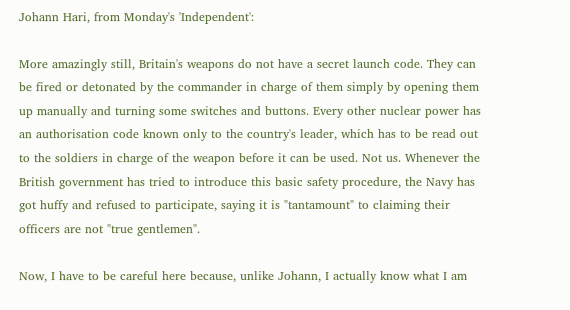Johann Hari, from Monday's 'Independent':

More amazingly still, Britain's weapons do not have a secret launch code. They can be fired or detonated by the commander in charge of them simply by opening them up manually and turning some switches and buttons. Every other nuclear power has an authorisation code known only to the country's leader, which has to be read out to the soldiers in charge of the weapon before it can be used. Not us. Whenever the British government has tried to introduce this basic safety procedure, the Navy has got huffy and refused to participate, saying it is "tantamount" to claiming their officers are not "true gentlemen".

Now, I have to be careful here because, unlike Johann, I actually know what I am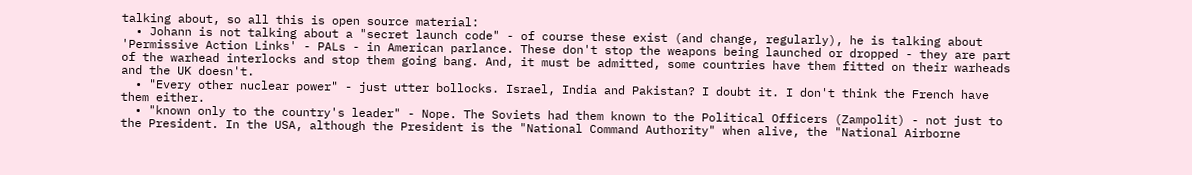talking about, so all this is open source material:
  • Johann is not talking about a "secret launch code" - of course these exist (and change, regularly), he is talking about 'Permissive Action Links' - PALs - in American parlance. These don't stop the weapons being launched or dropped - they are part of the warhead interlocks and stop them going bang. And, it must be admitted, some countries have them fitted on their warheads and the UK doesn't.
  • "Every other nuclear power" - just utter bollocks. Israel, India and Pakistan? I doubt it. I don't think the French have them either.
  • "known only to the country's leader" - Nope. The Soviets had them known to the Political Officers (Zampolit) - not just to the President. In the USA, although the President is the "National Command Authority" when alive, the "National Airborne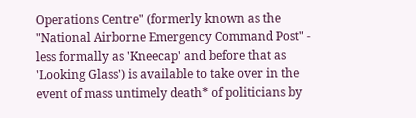Operations Centre" (formerly known as the "National Airborne Emergency Command Post" - less formally as 'Kneecap' and before that as 'Looking Glass') is available to take over in the event of mass untimely death* of politicians by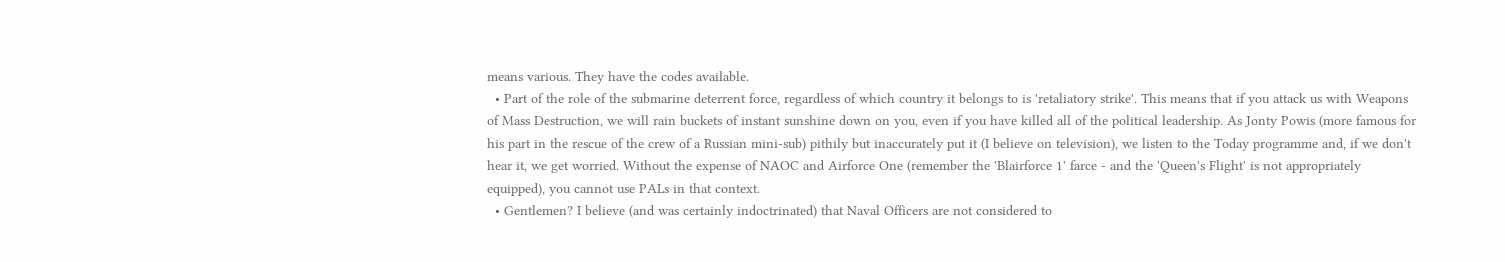means various. They have the codes available.
  • Part of the role of the submarine deterrent force, regardless of which country it belongs to is 'retaliatory strike'. This means that if you attack us with Weapons of Mass Destruction, we will rain buckets of instant sunshine down on you, even if you have killed all of the political leadership. As Jonty Powis (more famous for his part in the rescue of the crew of a Russian mini-sub) pithily but inaccurately put it (I believe on television), we listen to the Today programme and, if we don't hear it, we get worried. Without the expense of NAOC and Airforce One (remember the 'Blairforce 1' farce - and the 'Queen's Flight' is not appropriately equipped), you cannot use PALs in that context.
  • Gentlemen? I believe (and was certainly indoctrinated) that Naval Officers are not considered to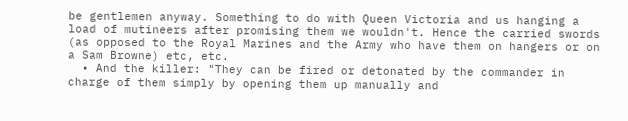be gentlemen anyway. Something to do with Queen Victoria and us hanging a load of mutineers after promising them we wouldn't. Hence the carried swords (as opposed to the Royal Marines and the Army who have them on hangers or on a Sam Browne) etc, etc.
  • And the killer: "They can be fired or detonated by the commander in charge of them simply by opening them up manually and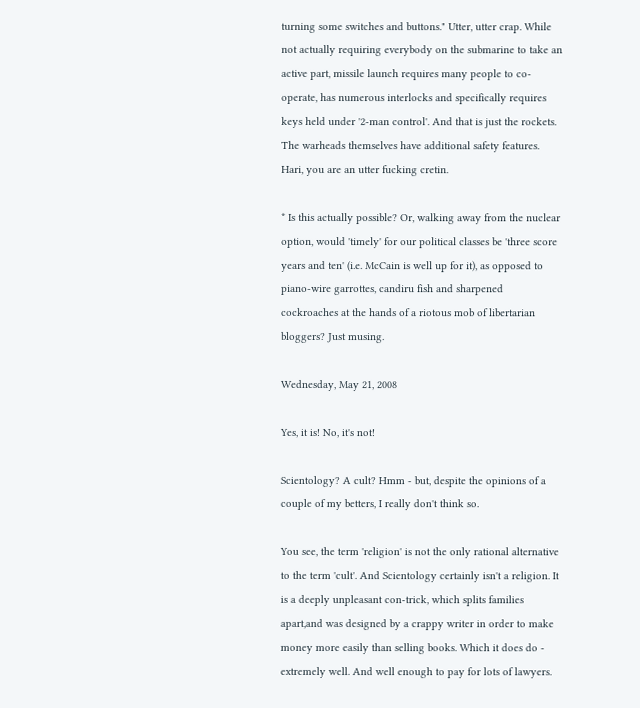turning some switches and buttons." Utter, utter crap. While not actually requiring everybody on the submarine to take an active part, missile launch requires many people to co-operate, has numerous interlocks and specifically requires keys held under '2-man control'. And that is just the rockets. The warheads themselves have additional safety features.
Hari, you are an utter fucking cretin.

* Is this actually possible? Or, walking away from the nuclear option, would 'timely' for our political classes be 'three score years and ten' (i.e. McCain is well up for it), as opposed to piano-wire garrottes, candiru fish and sharpened cockroaches at the hands of a riotous mob of libertarian bloggers? Just musing.

Wednesday, May 21, 2008

Yes, it is! No, it's not!

Scientology? A cult? Hmm - but, despite the opinions of a couple of my betters, I really don't think so.

You see, the term 'religion' is not the only rational alternative to the term 'cult'. And Scientology certainly isn't a religion. It is a deeply unpleasant con-trick, which splits families apart,and was designed by a crappy writer in order to make money more easily than selling books. Which it does do - extremely well. And well enough to pay for lots of lawyers.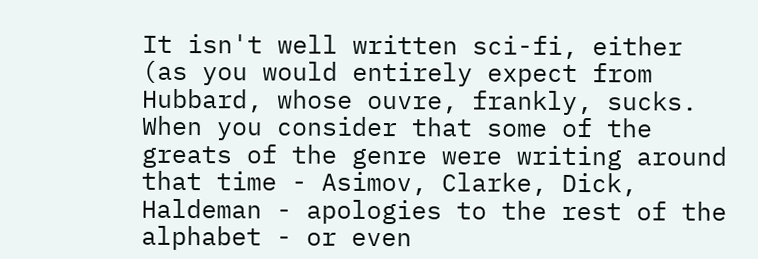It isn't well written sci-fi, either (as you would entirely expect from Hubbard, whose ouvre, frankly, sucks. When you consider that some of the greats of the genre were writing around that time - Asimov, Clarke, Dick, Haldeman - apologies to the rest of the alphabet - or even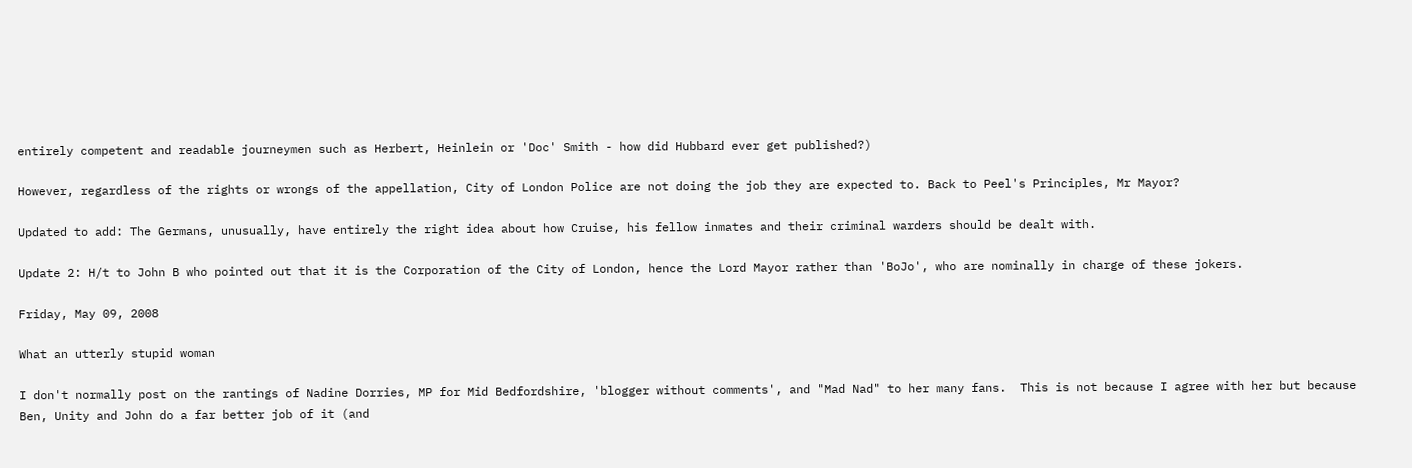entirely competent and readable journeymen such as Herbert, Heinlein or 'Doc' Smith - how did Hubbard ever get published?)

However, regardless of the rights or wrongs of the appellation, City of London Police are not doing the job they are expected to. Back to Peel's Principles, Mr Mayor?

Updated to add: The Germans, unusually, have entirely the right idea about how Cruise, his fellow inmates and their criminal warders should be dealt with.

Update 2: H/t to John B who pointed out that it is the Corporation of the City of London, hence the Lord Mayor rather than 'BoJo', who are nominally in charge of these jokers.

Friday, May 09, 2008

What an utterly stupid woman

I don't normally post on the rantings of Nadine Dorries, MP for Mid Bedfordshire, 'blogger without comments', and "Mad Nad" to her many fans.  This is not because I agree with her but because Ben, Unity and John do a far better job of it (and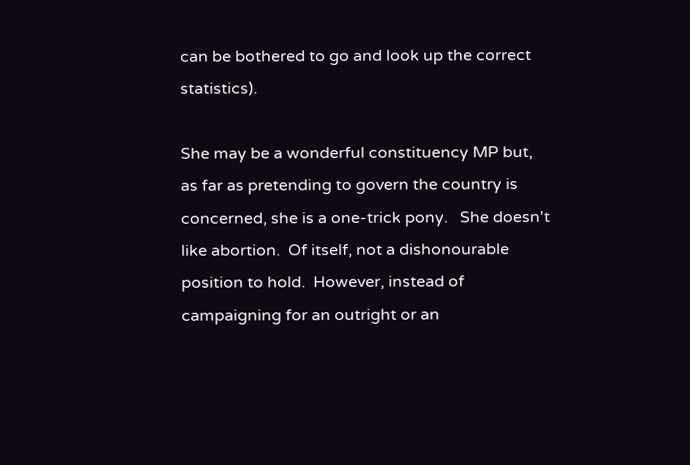can be bothered to go and look up the correct statistics).

She may be a wonderful constituency MP but, as far as pretending to govern the country is concerned, she is a one-trick pony.   She doesn't like abortion.  Of itself, not a dishonourable position to hold.  However, instead of campaigning for an outright or an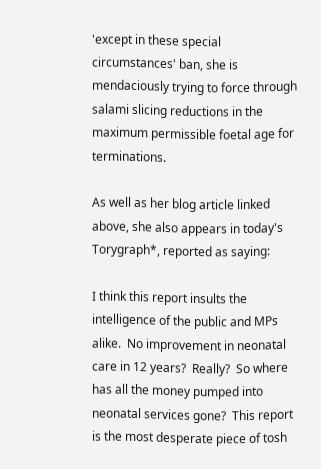'except in these special circumstances' ban, she is mendaciously trying to force through salami slicing reductions in the maximum permissible foetal age for terminations.

As well as her blog article linked above, she also appears in today's Torygraph*, reported as saying:

I think this report insults the intelligence of the public and MPs alike.  No improvement in neonatal care in 12 years?  Really?  So where has all the money pumped into neonatal services gone?  This report is the most desperate piece of tosh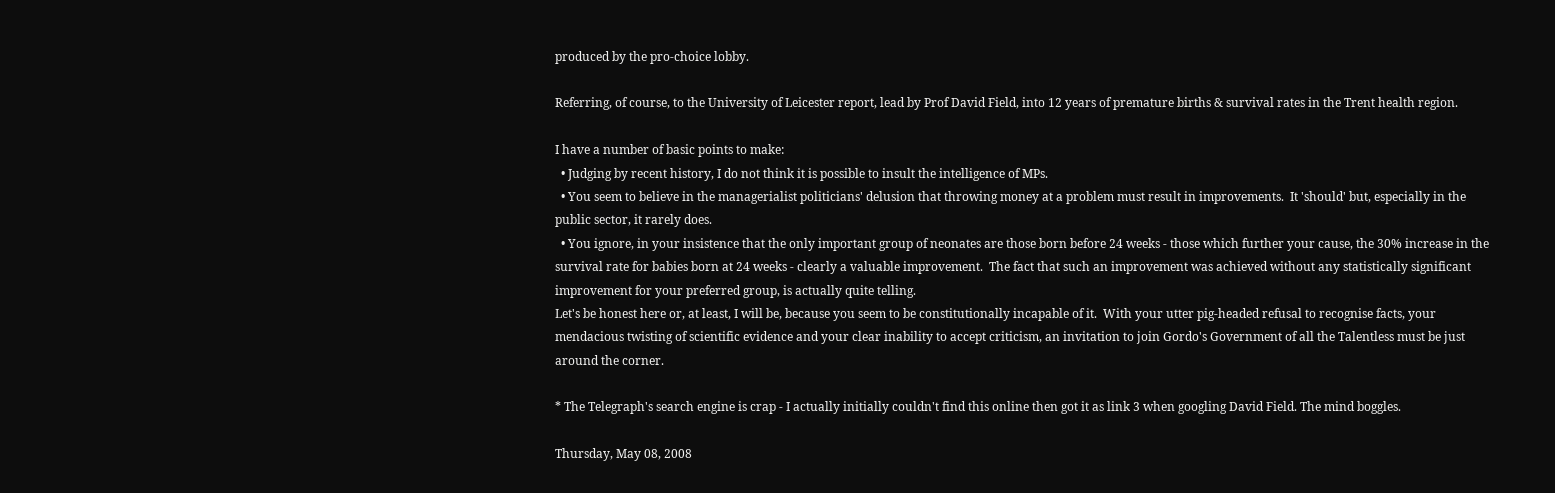produced by the pro-choice lobby.

Referring, of course, to the University of Leicester report, lead by Prof David Field, into 12 years of premature births & survival rates in the Trent health region.

I have a number of basic points to make:
  • Judging by recent history, I do not think it is possible to insult the intelligence of MPs.
  • You seem to believe in the managerialist politicians' delusion that throwing money at a problem must result in improvements.  It 'should' but, especially in the public sector, it rarely does.
  • You ignore, in your insistence that the only important group of neonates are those born before 24 weeks - those which further your cause, the 30% increase in the survival rate for babies born at 24 weeks - clearly a valuable improvement.  The fact that such an improvement was achieved without any statistically significant improvement for your preferred group, is actually quite telling.
Let's be honest here or, at least, I will be, because you seem to be constitutionally incapable of it.  With your utter pig-headed refusal to recognise facts, your mendacious twisting of scientific evidence and your clear inability to accept criticism, an invitation to join Gordo's Government of all the Talentless must be just around the corner.

* The Telegraph's search engine is crap - I actually initially couldn't find this online then got it as link 3 when googling David Field. The mind boggles.

Thursday, May 08, 2008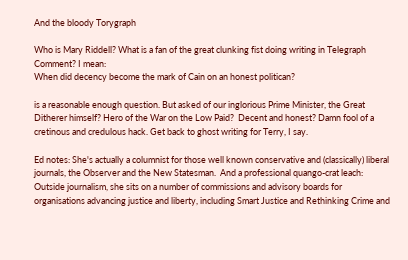And the bloody Torygraph

Who is Mary Riddell? What is a fan of the great clunking fist doing writing in Telegraph Comment? I mean:
When did decency become the mark of Cain on an honest politican?

is a reasonable enough question. But asked of our inglorious Prime Minister, the Great Ditherer himself? Hero of the War on the Low Paid?  Decent and honest? Damn fool of a cretinous and credulous hack. Get back to ghost writing for Terry, I say.

Ed notes: She's actually a columnist for those well known conservative and (classically) liberal journals, the Observer and the New Statesman.  And a professional quango-crat leach:
Outside journalism, she sits on a number of commissions and advisory boards for organisations advancing justice and liberty, including Smart Justice and Rethinking Crime and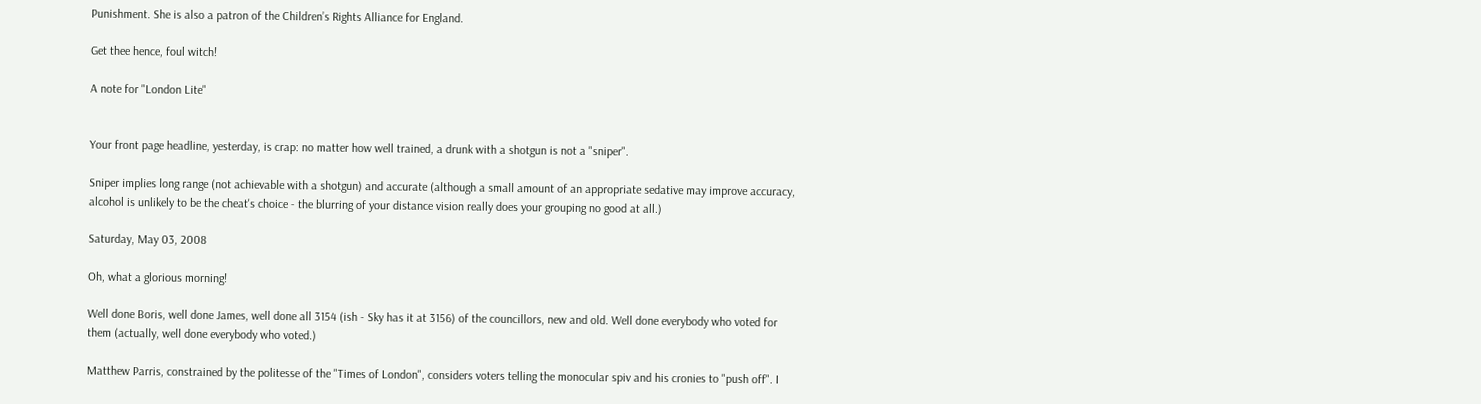Punishment. She is also a patron of the Children’s Rights Alliance for England.

Get thee hence, foul witch!

A note for "London Lite"


Your front page headline, yesterday, is crap: no matter how well trained, a drunk with a shotgun is not a "sniper".

Sniper implies long range (not achievable with a shotgun) and accurate (although a small amount of an appropriate sedative may improve accuracy, alcohol is unlikely to be the cheat's choice - the blurring of your distance vision really does your grouping no good at all.)

Saturday, May 03, 2008

Oh, what a glorious morning!

Well done Boris, well done James, well done all 3154 (ish - Sky has it at 3156) of the councillors, new and old. Well done everybody who voted for them (actually, well done everybody who voted.)

Matthew Parris, constrained by the politesse of the "Times of London", considers voters telling the monocular spiv and his cronies to "push off". I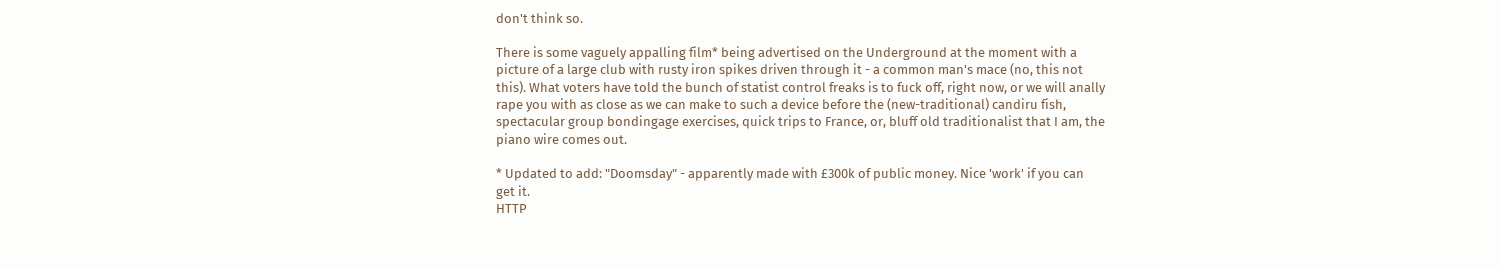don't think so.

There is some vaguely appalling film* being advertised on the Underground at the moment with a picture of a large club with rusty iron spikes driven through it - a common man's mace (no, this not this). What voters have told the bunch of statist control freaks is to fuck off, right now, or we will anally rape you with as close as we can make to such a device before the (new-traditional) candiru fish, spectacular group bondingage exercises, quick trips to France, or, bluff old traditionalist that I am, the piano wire comes out.

* Updated to add: "Doomsday" - apparently made with £300k of public money. Nice 'work' if you can get it.
HTTP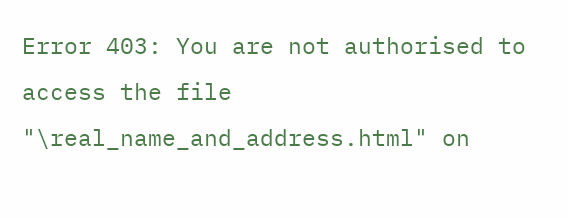Error 403: You are not authorised to access the file "\real_name_and_address.html" on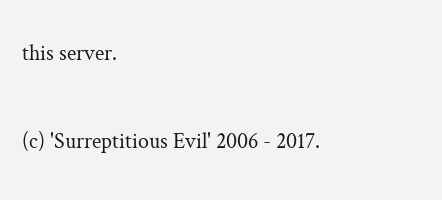this server.

(c) 'Surreptitious Evil' 2006 - 2017.